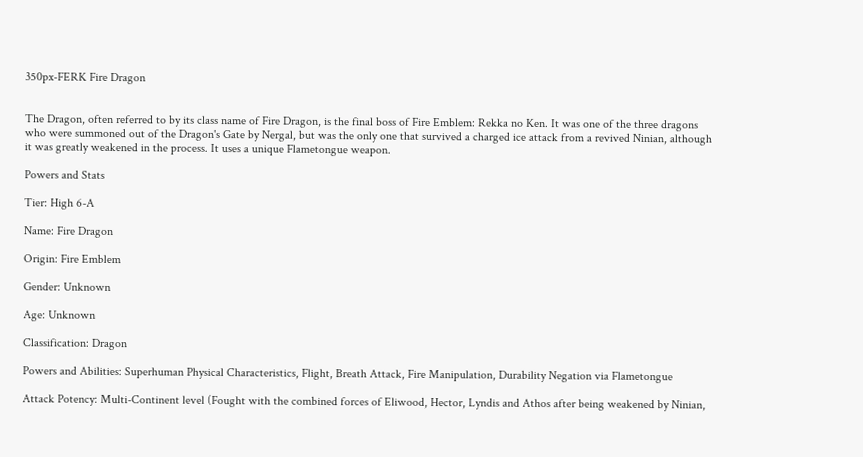350px-FERK Fire Dragon


The Dragon, often referred to by its class name of Fire Dragon, is the final boss of Fire Emblem: Rekka no Ken. It was one of the three dragons who were summoned out of the Dragon's Gate by Nergal, but was the only one that survived a charged ice attack from a revived Ninian, although it was greatly weakened in the process. It uses a unique Flametongue weapon.

Powers and Stats

Tier: High 6-A

Name: Fire Dragon

Origin: Fire Emblem

Gender: Unknown

Age: Unknown

Classification: Dragon

Powers and Abilities: Superhuman Physical Characteristics, Flight, Breath Attack, Fire Manipulation, Durability Negation via Flametongue

Attack Potency: Multi-Continent level (Fought with the combined forces of Eliwood, Hector, Lyndis and Athos after being weakened by Ninian,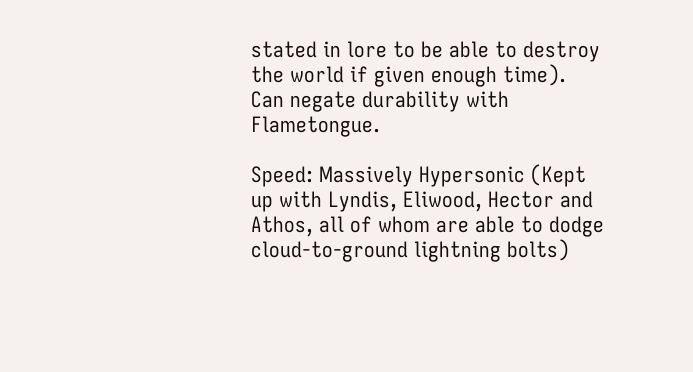stated in lore to be able to destroy the world if given enough time). Can negate durability with Flametongue.

Speed: Massively Hypersonic (Kept up with Lyndis, Eliwood, Hector and Athos, all of whom are able to dodge cloud-to-ground lightning bolts)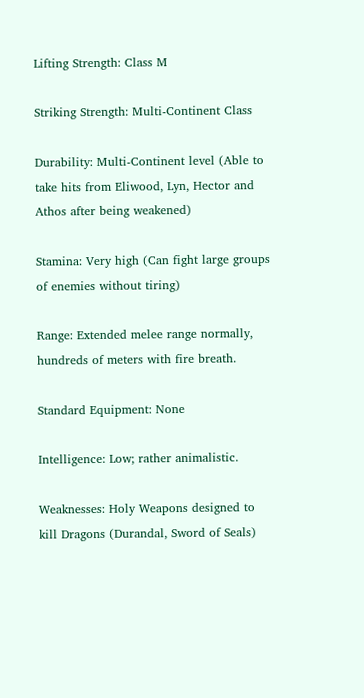Lifting Strength: Class M

Striking Strength: Multi-Continent Class

Durability: Multi-Continent level (Able to take hits from Eliwood, Lyn, Hector and Athos after being weakened)

Stamina: Very high (Can fight large groups of enemies without tiring)

Range: Extended melee range normally, hundreds of meters with fire breath.

Standard Equipment: None

Intelligence: Low; rather animalistic.

Weaknesses: Holy Weapons designed to kill Dragons (Durandal, Sword of Seals)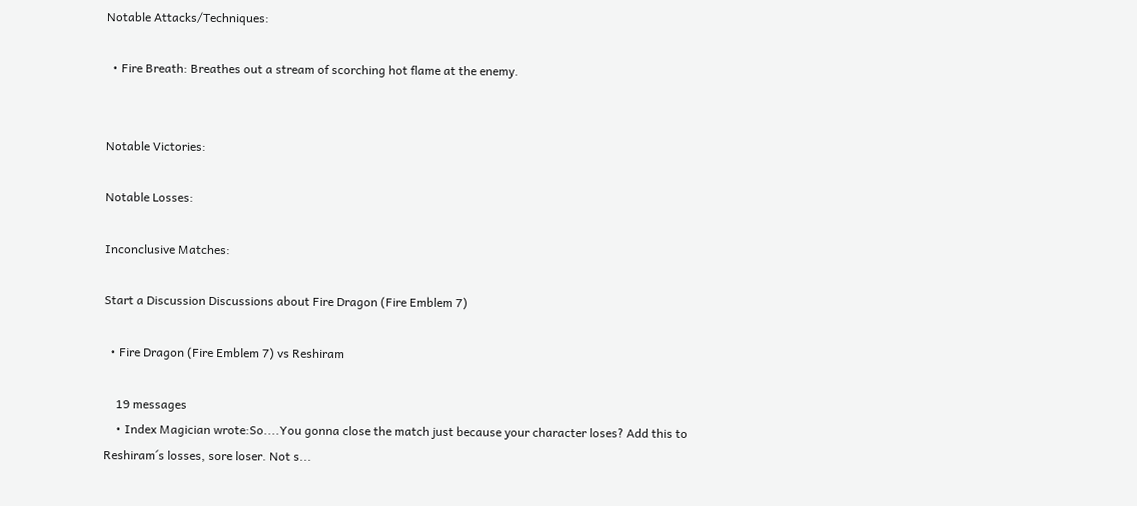Notable Attacks/Techniques:

  • Fire Breath: Breathes out a stream of scorching hot flame at the enemy.


Notable Victories:

Notable Losses:

Inconclusive Matches:

Start a Discussion Discussions about Fire Dragon (Fire Emblem 7)

  • Fire Dragon (Fire Emblem 7) vs Reshiram

    19 messages
    • Index Magician wrote:So....You gonna close the match just because your character loses? Add this to Reshiram´s losses, sore loser. Not s...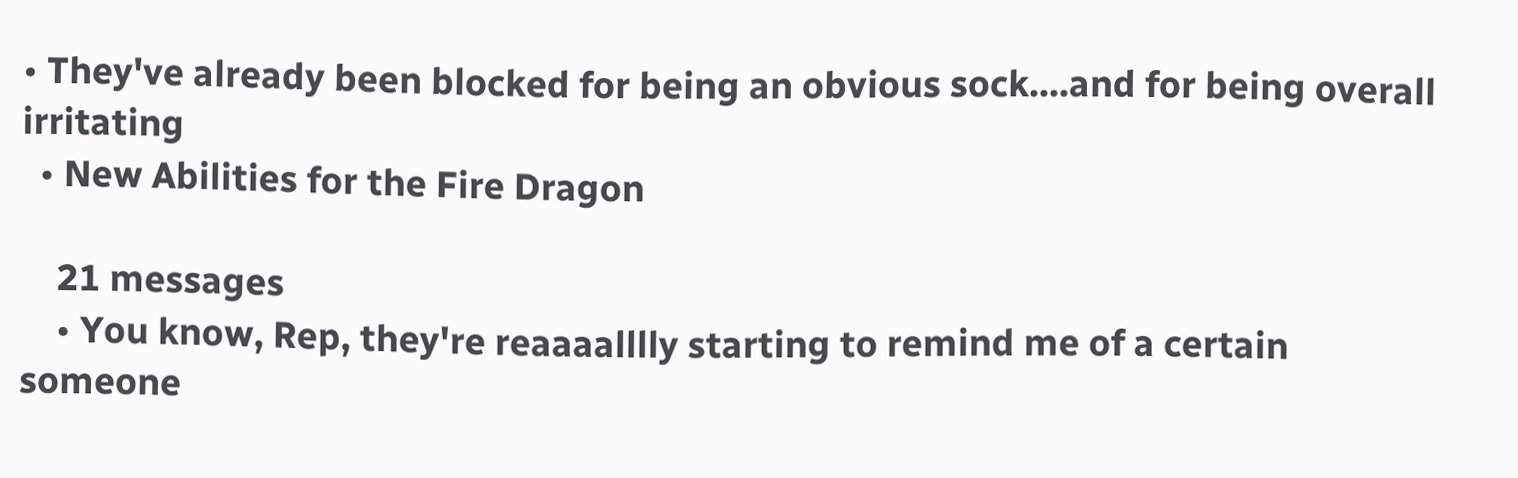• They've already been blocked for being an obvious sock....and for being overall irritating
  • New Abilities for the Fire Dragon

    21 messages
    • You know, Rep, they're reaaaalllly starting to remind me of a certain someone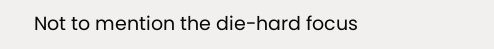Not to mention the die-hard focus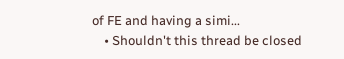of FE and having a simi...
    • Shouldn't this thread be closed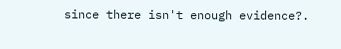since there isn't enough evidence?.